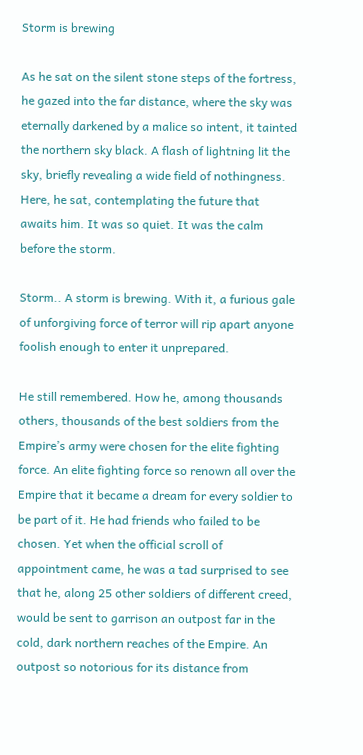Storm is brewing

As he sat on the silent stone steps of the fortress, he gazed into the far distance, where the sky was eternally darkened by a malice so intent, it tainted the northern sky black. A flash of lightning lit the sky, briefly revealing a wide field of nothingness. Here, he sat, contemplating the future that awaits him. It was so quiet. It was the calm before the storm.

Storm.. A storm is brewing. With it, a furious gale of unforgiving force of terror will rip apart anyone foolish enough to enter it unprepared.

He still remembered. How he, among thousands others, thousands of the best soldiers from the Empire’s army were chosen for the elite fighting force. An elite fighting force so renown all over the Empire that it became a dream for every soldier to be part of it. He had friends who failed to be chosen. Yet when the official scroll of appointment came, he was a tad surprised to see that he, along 25 other soldiers of different creed, would be sent to garrison an outpost far in the cold, dark northern reaches of the Empire. An outpost so notorious for its distance from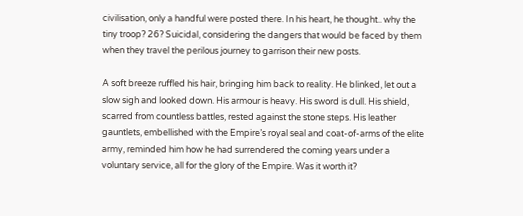civilisation, only a handful were posted there. In his heart, he thought.. why the tiny troop? 26? Suicidal, considering the dangers that would be faced by them when they travel the perilous journey to garrison their new posts.

A soft breeze ruffled his hair, bringing him back to reality. He blinked, let out a slow sigh and looked down. His armour is heavy. His sword is dull. His shield, scarred from countless battles, rested against the stone steps. His leather gauntlets, embellished with the Empire’s royal seal and coat-of-arms of the elite army, reminded him how he had surrendered the coming years under a voluntary service, all for the glory of the Empire. Was it worth it?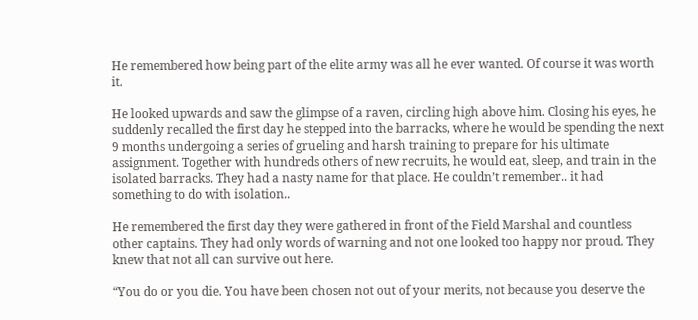He remembered how being part of the elite army was all he ever wanted. Of course it was worth it.

He looked upwards and saw the glimpse of a raven, circling high above him. Closing his eyes, he suddenly recalled the first day he stepped into the barracks, where he would be spending the next 9 months undergoing a series of grueling and harsh training to prepare for his ultimate assignment. Together with hundreds others of new recruits, he would eat, sleep, and train in the isolated barracks. They had a nasty name for that place. He couldn’t remember.. it had something to do with isolation..

He remembered the first day they were gathered in front of the Field Marshal and countless other captains. They had only words of warning and not one looked too happy nor proud. They knew that not all can survive out here.

“You do or you die. You have been chosen not out of your merits, not because you deserve the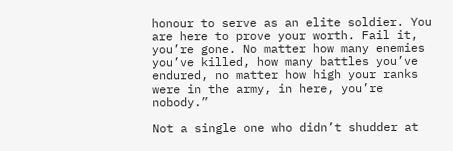honour to serve as an elite soldier. You are here to prove your worth. Fail it, you’re gone. No matter how many enemies you’ve killed, how many battles you’ve endured, no matter how high your ranks were in the army, in here, you’re nobody.”

Not a single one who didn’t shudder at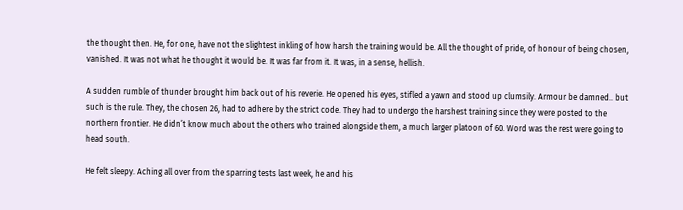the thought then. He, for one, have not the slightest inkling of how harsh the training would be. All the thought of pride, of honour of being chosen, vanished. It was not what he thought it would be. It was far from it. It was, in a sense, hellish.

A sudden rumble of thunder brought him back out of his reverie. He opened his eyes, stifled a yawn and stood up clumsily. Armour be damned.. but such is the rule. They, the chosen 26, had to adhere by the strict code. They had to undergo the harshest training since they were posted to the northern frontier. He didn’t know much about the others who trained alongside them, a much larger platoon of 60. Word was the rest were going to head south.

He felt sleepy. Aching all over from the sparring tests last week, he and his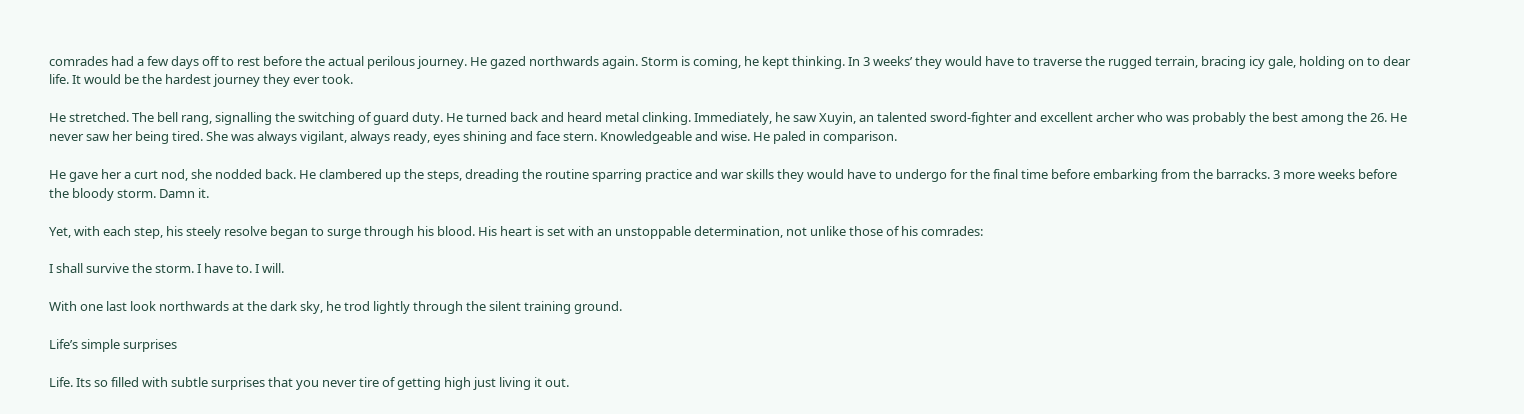comrades had a few days off to rest before the actual perilous journey. He gazed northwards again. Storm is coming, he kept thinking. In 3 weeks’ they would have to traverse the rugged terrain, bracing icy gale, holding on to dear life. It would be the hardest journey they ever took.

He stretched. The bell rang, signalling the switching of guard duty. He turned back and heard metal clinking. Immediately, he saw Xuyin, an talented sword-fighter and excellent archer who was probably the best among the 26. He never saw her being tired. She was always vigilant, always ready, eyes shining and face stern. Knowledgeable and wise. He paled in comparison.

He gave her a curt nod, she nodded back. He clambered up the steps, dreading the routine sparring practice and war skills they would have to undergo for the final time before embarking from the barracks. 3 more weeks before the bloody storm. Damn it.

Yet, with each step, his steely resolve began to surge through his blood. His heart is set with an unstoppable determination, not unlike those of his comrades:

I shall survive the storm. I have to. I will.

With one last look northwards at the dark sky, he trod lightly through the silent training ground.

Life’s simple surprises

Life. Its so filled with subtle surprises that you never tire of getting high just living it out.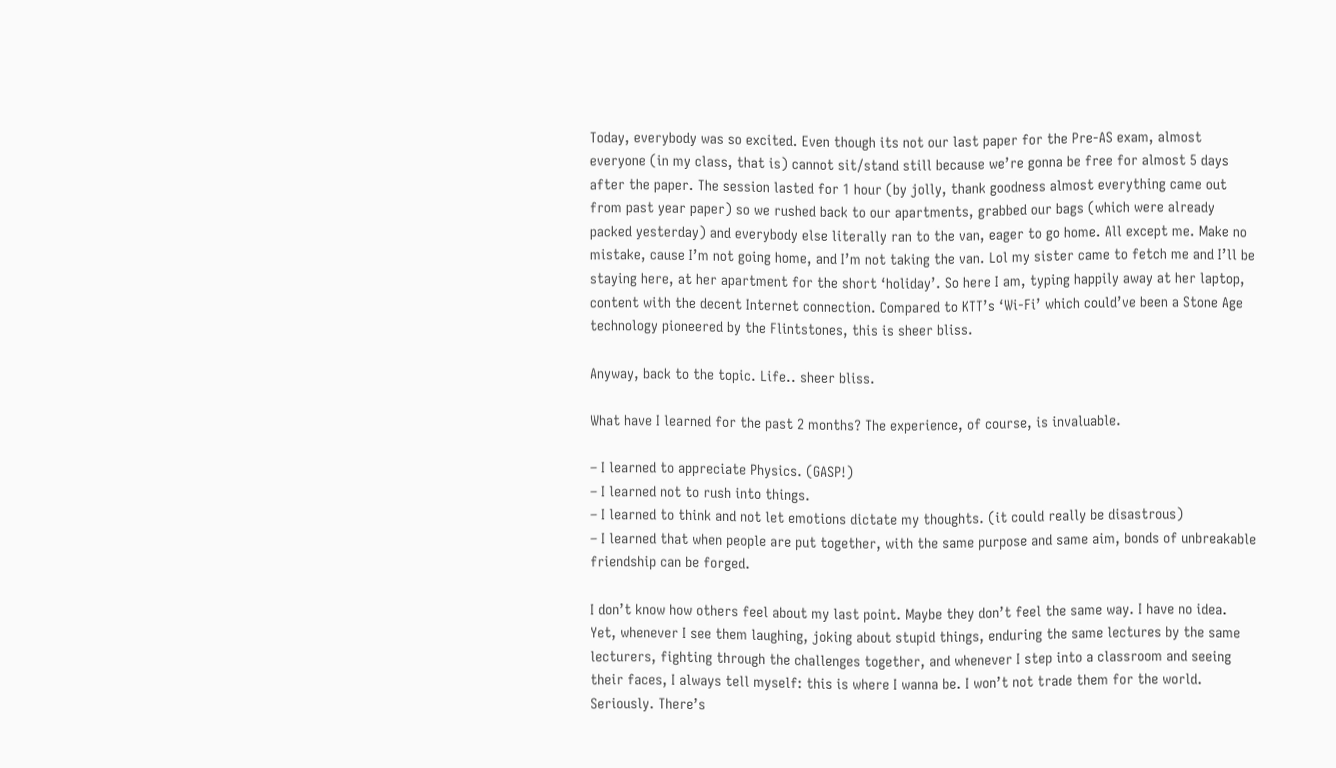Today, everybody was so excited. Even though its not our last paper for the Pre-AS exam, almost everyone (in my class, that is) cannot sit/stand still because we’re gonna be free for almost 5 days after the paper. The session lasted for 1 hour (by jolly, thank goodness almost everything came out from past year paper) so we rushed back to our apartments, grabbed our bags (which were already packed yesterday) and everybody else literally ran to the van, eager to go home. All except me. Make no mistake, cause I’m not going home, and I’m not taking the van. Lol my sister came to fetch me and I’ll be staying here, at her apartment for the short ‘holiday’. So here I am, typing happily away at her laptop, content with the decent Internet connection. Compared to KTT’s ‘Wi-Fi’ which could’ve been a Stone Age technology pioneered by the Flintstones, this is sheer bliss.

Anyway, back to the topic. Life.. sheer bliss.

What have I learned for the past 2 months? The experience, of course, is invaluable.

– I learned to appreciate Physics. (GASP!)
– I learned not to rush into things.
– I learned to think and not let emotions dictate my thoughts. (it could really be disastrous)
– I learned that when people are put together, with the same purpose and same aim, bonds of unbreakable friendship can be forged.

I don’t know how others feel about my last point. Maybe they don’t feel the same way. I have no idea. Yet, whenever I see them laughing, joking about stupid things, enduring the same lectures by the same lecturers, fighting through the challenges together, and whenever I step into a classroom and seeing their faces, I always tell myself: this is where I wanna be. I won’t not trade them for the world. Seriously. There’s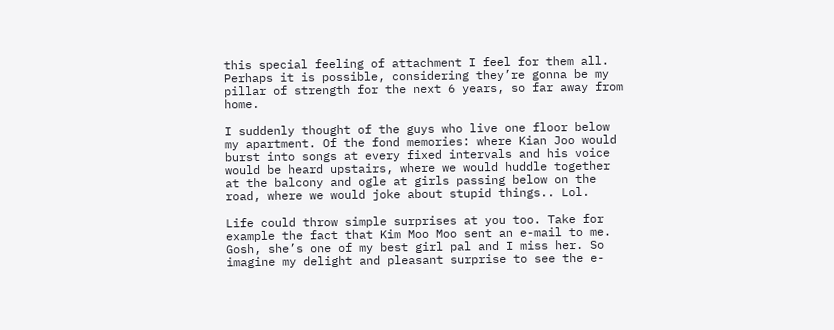this special feeling of attachment I feel for them all. Perhaps it is possible, considering they’re gonna be my pillar of strength for the next 6 years, so far away from home.

I suddenly thought of the guys who live one floor below my apartment. Of the fond memories: where Kian Joo would burst into songs at every fixed intervals and his voice would be heard upstairs, where we would huddle together at the balcony and ogle at girls passing below on the road, where we would joke about stupid things.. Lol.

Life could throw simple surprises at you too. Take for example the fact that Kim Moo Moo sent an e-mail to me. Gosh, she’s one of my best girl pal and I miss her. So imagine my delight and pleasant surprise to see the e-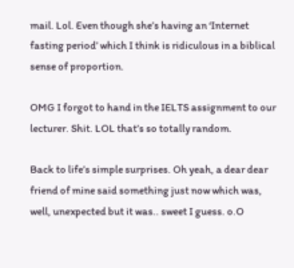mail. Lol. Even though she’s having an ‘Internet fasting period’ which I think is ridiculous in a biblical sense of proportion.

OMG I forgot to hand in the IELTS assignment to our lecturer. Shit. LOL that’s so totally random.

Back to life’s simple surprises. Oh yeah, a dear dear friend of mine said something just now which was, well, unexpected but it was.. sweet I guess. o.O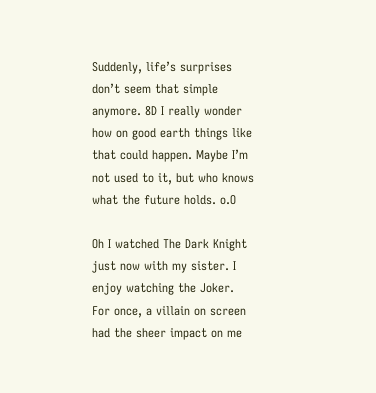Suddenly, life’s surprises don’t seem that simple anymore. 8D I really wonder how on good earth things like that could happen. Maybe I’m not used to it, but who knows what the future holds. o.O

Oh I watched The Dark Knight just now with my sister. I enjoy watching the Joker. For once, a villain on screen had the sheer impact on me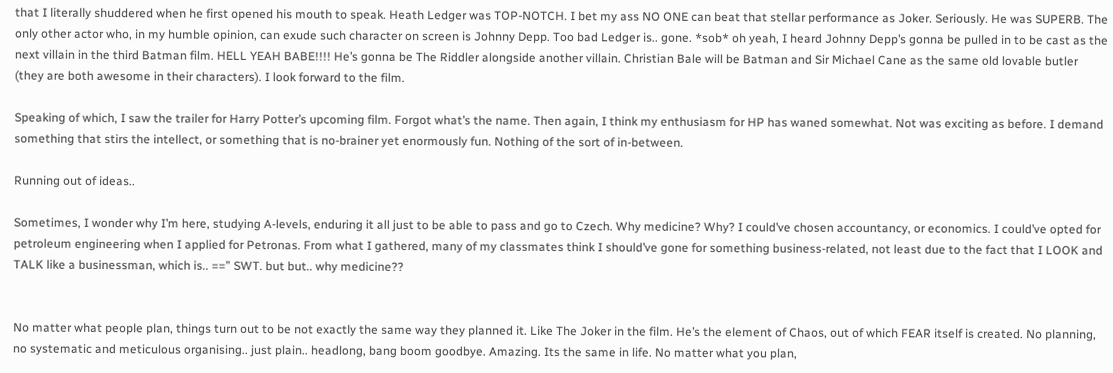that I literally shuddered when he first opened his mouth to speak. Heath Ledger was TOP-NOTCH. I bet my ass NO ONE can beat that stellar performance as Joker. Seriously. He was SUPERB. The only other actor who, in my humble opinion, can exude such character on screen is Johnny Depp. Too bad Ledger is.. gone. *sob* oh yeah, I heard Johnny Depp’s gonna be pulled in to be cast as the next villain in the third Batman film. HELL YEAH BABE!!!! He’s gonna be The Riddler alongside another villain. Christian Bale will be Batman and Sir Michael Cane as the same old lovable butler (they are both awesome in their characters). I look forward to the film.

Speaking of which, I saw the trailer for Harry Potter’s upcoming film. Forgot what’s the name. Then again, I think my enthusiasm for HP has waned somewhat. Not was exciting as before. I demand something that stirs the intellect, or something that is no-brainer yet enormously fun. Nothing of the sort of in-between.

Running out of ideas..

Sometimes, I wonder why I’m here, studying A-levels, enduring it all just to be able to pass and go to Czech. Why medicine? Why? I could’ve chosen accountancy, or economics. I could’ve opted for petroleum engineering when I applied for Petronas. From what I gathered, many of my classmates think I should’ve gone for something business-related, not least due to the fact that I LOOK and TALK like a businessman, which is.. ==” SWT. but but.. why medicine??


No matter what people plan, things turn out to be not exactly the same way they planned it. Like The Joker in the film. He’s the element of Chaos, out of which FEAR itself is created. No planning, no systematic and meticulous organising.. just plain.. headlong, bang boom goodbye. Amazing. Its the same in life. No matter what you plan,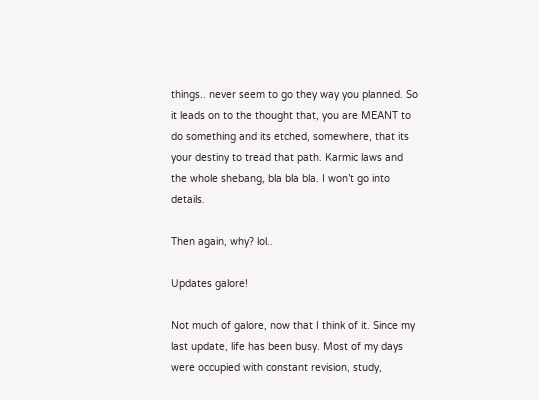things.. never seem to go they way you planned. So it leads on to the thought that, you are MEANT to do something and its etched, somewhere, that its your destiny to tread that path. Karmic laws and the whole shebang, bla bla bla. I won’t go into details.

Then again, why? lol..

Updates galore!

Not much of galore, now that I think of it. Since my last update, life has been busy. Most of my days were occupied with constant revision, study,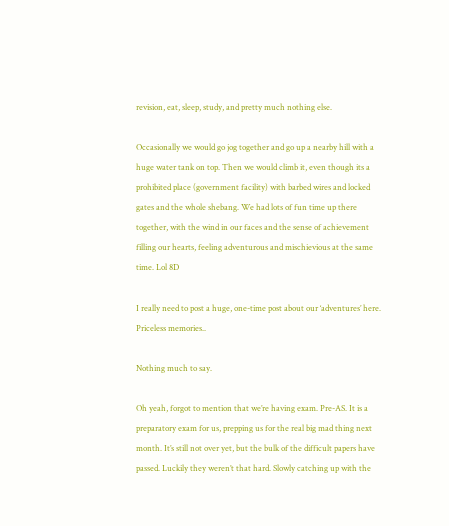revision, eat, sleep, study, and pretty much nothing else.

Occasionally we would go jog together and go up a nearby hill with a huge water tank on top. Then we would climb it, even though its a prohibited place (government facility) with barbed wires and locked gates and the whole shebang. We had lots of fun time up there together, with the wind in our faces and the sense of achievement filling our hearts, feeling adventurous and mischievious at the same time. Lol 8D

I really need to post a huge, one-time post about our ‘adventures’ here. Priceless memories..

Nothing much to say.

Oh yeah, forgot to mention that we’re having exam. Pre-AS. It is a preparatory exam for us, prepping us for the real big mad thing next month. It’s still not over yet, but the bulk of the difficult papers have passed. Luckily they weren’t that hard. Slowly catching up with the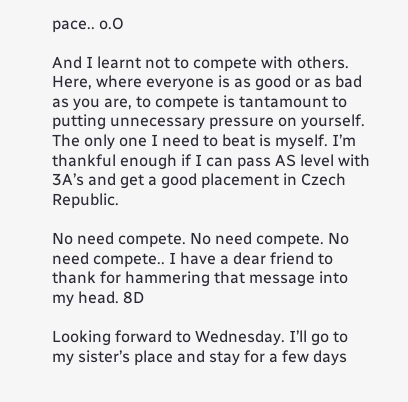pace.. o.O

And I learnt not to compete with others. Here, where everyone is as good or as bad as you are, to compete is tantamount to putting unnecessary pressure on yourself. The only one I need to beat is myself. I’m thankful enough if I can pass AS level with 3A’s and get a good placement in Czech Republic.

No need compete. No need compete. No need compete.. I have a dear friend to thank for hammering that message into my head. 8D

Looking forward to Wednesday. I’ll go to my sister’s place and stay for a few days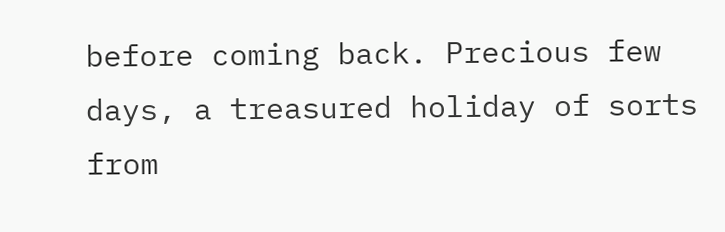before coming back. Precious few days, a treasured holiday of sorts from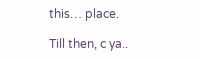this… place.

Till then, c ya..